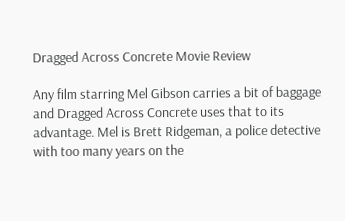Dragged Across Concrete Movie Review

Any film starring Mel Gibson carries a bit of baggage and Dragged Across Concrete uses that to its advantage. Mel is Brett Ridgeman, a police detective with too many years on the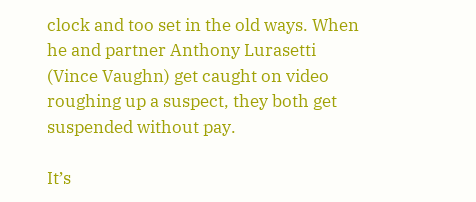clock and too set in the old ways. When he and partner Anthony Lurasetti (Vince Vaughn) get caught on video roughing up a suspect, they both get suspended without pay.

It’s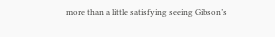more than a little satisfying seeing Gibson’s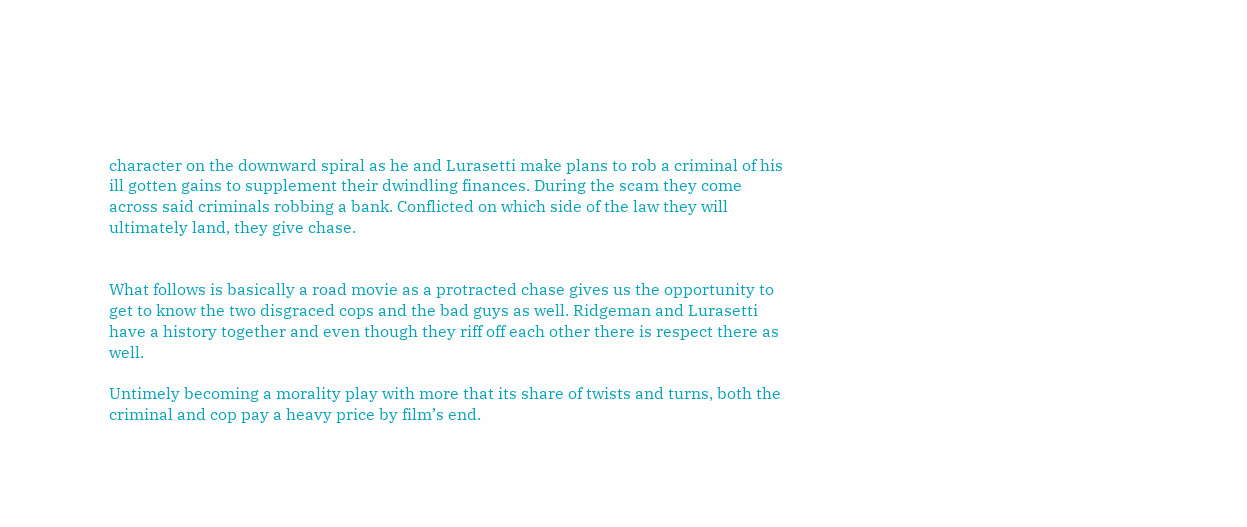character on the downward spiral as he and Lurasetti make plans to rob a criminal of his ill gotten gains to supplement their dwindling finances. During the scam they come across said criminals robbing a bank. Conflicted on which side of the law they will ultimately land, they give chase.


What follows is basically a road movie as a protracted chase gives us the opportunity to get to know the two disgraced cops and the bad guys as well. Ridgeman and Lurasetti have a history together and even though they riff off each other there is respect there as well.

Untimely becoming a morality play with more that its share of twists and turns, both the criminal and cop pay a heavy price by film’s end.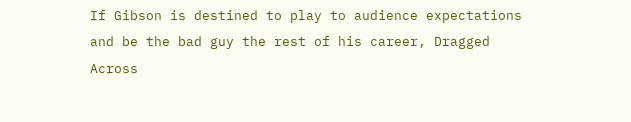If Gibson is destined to play to audience expectations and be the bad guy the rest of his career, Dragged Across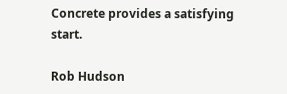Concrete provides a satisfying start.

Rob Hudson